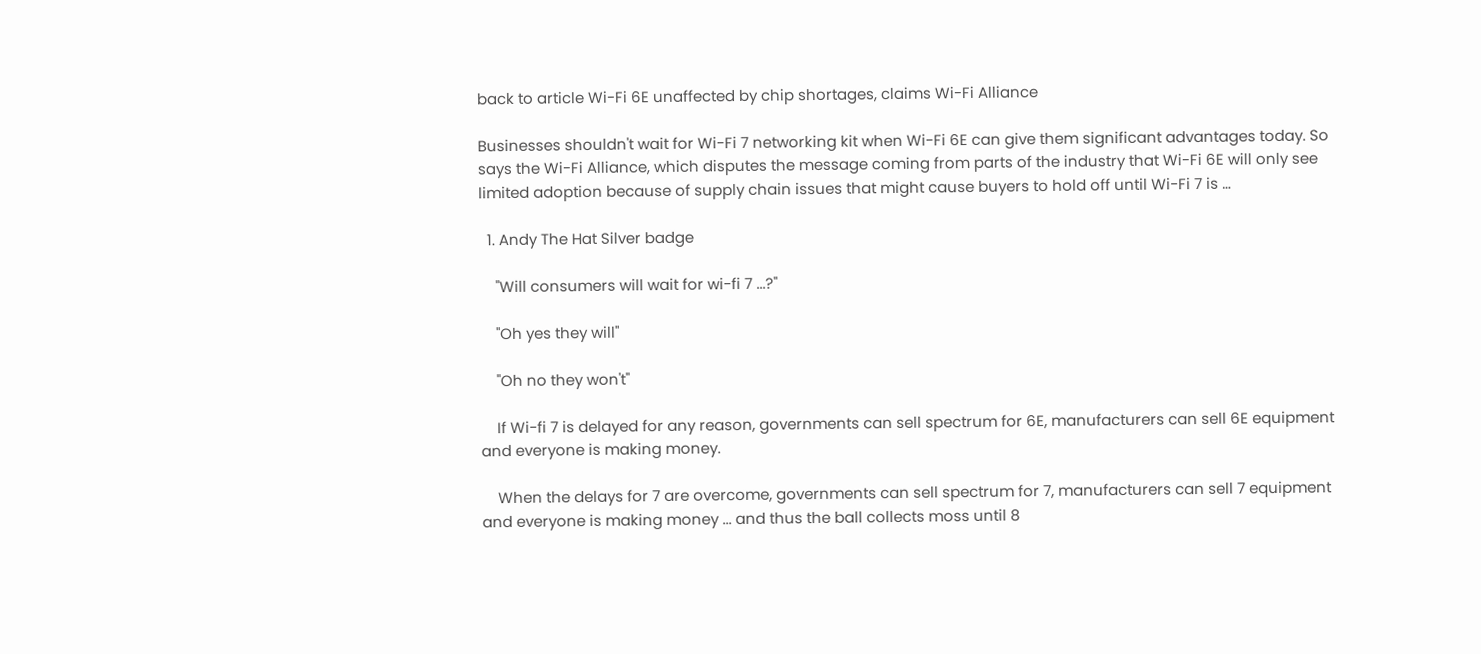back to article Wi-Fi 6E unaffected by chip shortages, claims Wi-Fi Alliance

Businesses shouldn't wait for Wi-Fi 7 networking kit when Wi-Fi 6E can give them significant advantages today. So says the Wi-Fi Alliance, which disputes the message coming from parts of the industry that Wi-Fi 6E will only see limited adoption because of supply chain issues that might cause buyers to hold off until Wi-Fi 7 is …

  1. Andy The Hat Silver badge

    "Will consumers will wait for wi-fi 7 ...?"

    "Oh yes they will"

    "Oh no they won't"

    If Wi-fi 7 is delayed for any reason, governments can sell spectrum for 6E, manufacturers can sell 6E equipment and everyone is making money.

    When the delays for 7 are overcome, governments can sell spectrum for 7, manufacturers can sell 7 equipment and everyone is making money ... and thus the ball collects moss until 8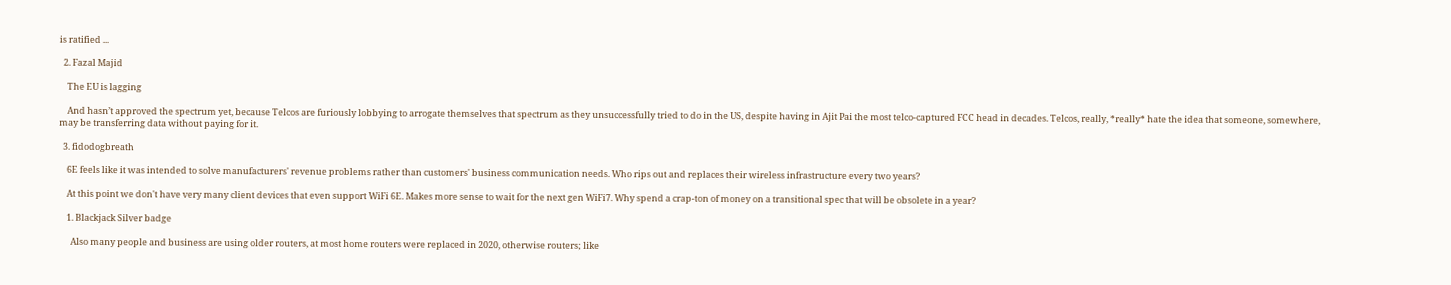is ratified ...

  2. Fazal Majid

    The EU is lagging

    And hasn’t approved the spectrum yet, because Telcos are furiously lobbying to arrogate themselves that spectrum as they unsuccessfully tried to do in the US, despite having in Ajit Pai the most telco-captured FCC head in decades. Telcos, really, *really* hate the idea that someone, somewhere, may be transferring data without paying for it.

  3. fidodogbreath

    6E feels like it was intended to solve manufacturers' revenue problems rather than customers' business communication needs. Who rips out and replaces their wireless infrastructure every two years?

    At this point we don't have very many client devices that even support WiFi 6E. Makes more sense to wait for the next gen WiFi7. Why spend a crap-ton of money on a transitional spec that will be obsolete in a year?

    1. Blackjack Silver badge

      Also many people and business are using older routers, at most home routers were replaced in 2020, otherwise routers; like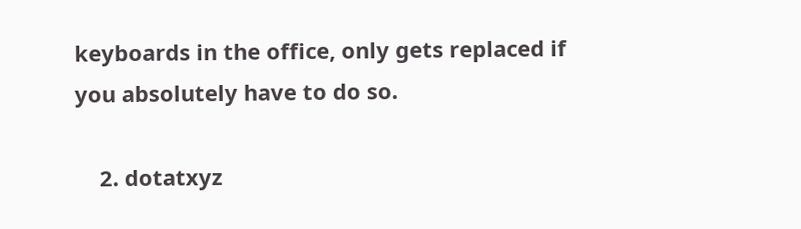keyboards in the office, only gets replaced if you absolutely have to do so.

    2. dotatxyz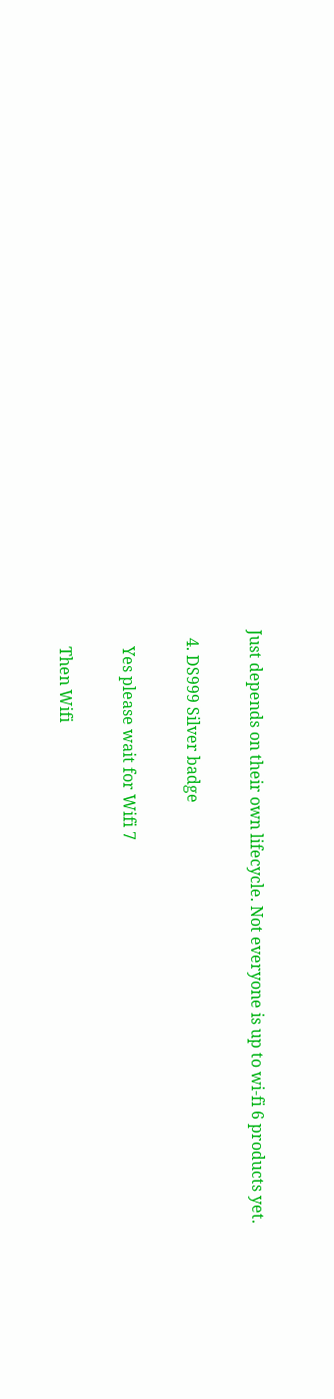Just depends on their own lifecycle. Not everyone is up to wi-fi 6 products yet.

  4. DS999 Silver badge

    Yes please wait for Wifi 7

    Then Wifi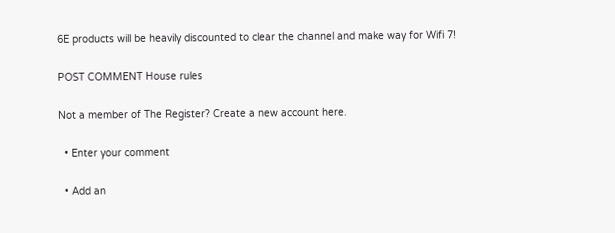6E products will be heavily discounted to clear the channel and make way for Wifi 7!

POST COMMENT House rules

Not a member of The Register? Create a new account here.

  • Enter your comment

  • Add an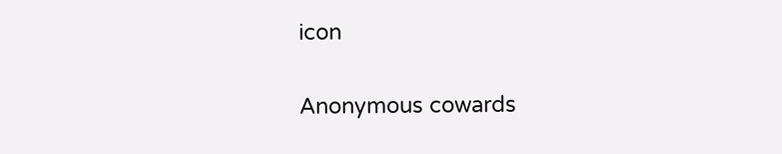icon

Anonymous cowards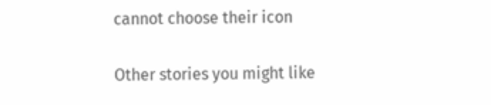cannot choose their icon

Other stories you might like